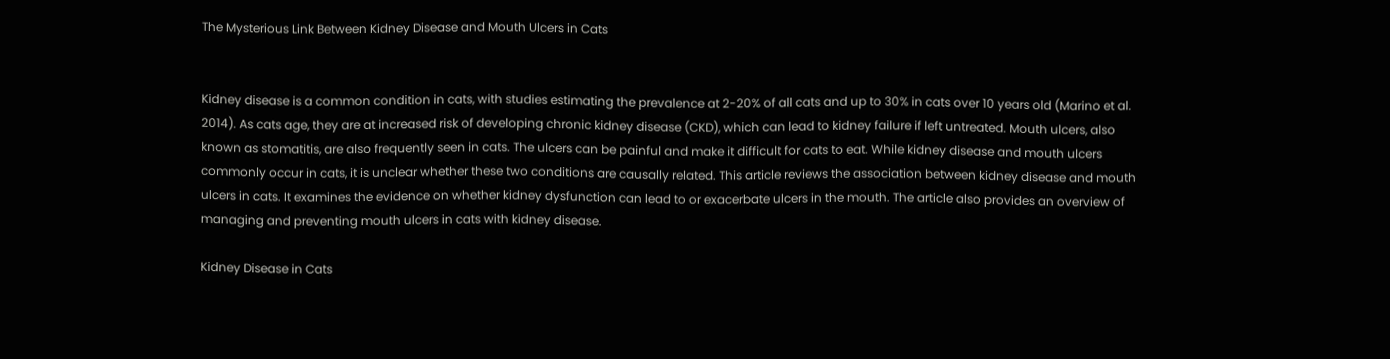The Mysterious Link Between Kidney Disease and Mouth Ulcers in Cats


Kidney disease is a common condition in cats, with studies estimating the prevalence at 2-20% of all cats and up to 30% in cats over 10 years old (Marino et al. 2014). As cats age, they are at increased risk of developing chronic kidney disease (CKD), which can lead to kidney failure if left untreated. Mouth ulcers, also known as stomatitis, are also frequently seen in cats. The ulcers can be painful and make it difficult for cats to eat. While kidney disease and mouth ulcers commonly occur in cats, it is unclear whether these two conditions are causally related. This article reviews the association between kidney disease and mouth ulcers in cats. It examines the evidence on whether kidney dysfunction can lead to or exacerbate ulcers in the mouth. The article also provides an overview of managing and preventing mouth ulcers in cats with kidney disease.

Kidney Disease in Cats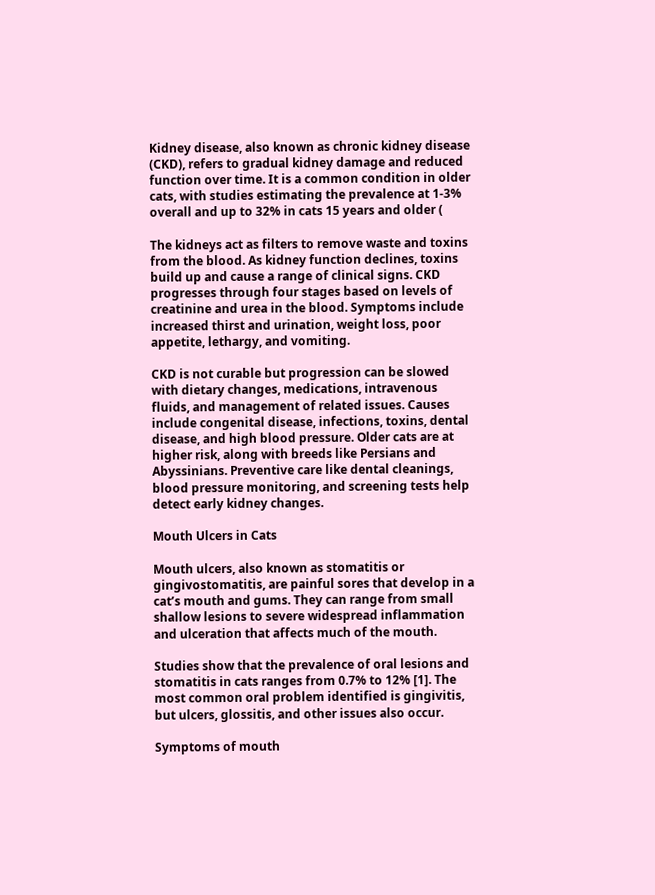Kidney disease, also known as chronic kidney disease (CKD), refers to gradual kidney damage and reduced function over time. It is a common condition in older cats, with studies estimating the prevalence at 1-3% overall and up to 32% in cats 15 years and older (

The kidneys act as filters to remove waste and toxins from the blood. As kidney function declines, toxins build up and cause a range of clinical signs. CKD progresses through four stages based on levels of creatinine and urea in the blood. Symptoms include increased thirst and urination, weight loss, poor appetite, lethargy, and vomiting.

CKD is not curable but progression can be slowed with dietary changes, medications, intravenous fluids, and management of related issues. Causes include congenital disease, infections, toxins, dental disease, and high blood pressure. Older cats are at higher risk, along with breeds like Persians and Abyssinians. Preventive care like dental cleanings, blood pressure monitoring, and screening tests help detect early kidney changes.

Mouth Ulcers in Cats

Mouth ulcers, also known as stomatitis or gingivostomatitis, are painful sores that develop in a cat’s mouth and gums. They can range from small shallow lesions to severe widespread inflammation and ulceration that affects much of the mouth.

Studies show that the prevalence of oral lesions and stomatitis in cats ranges from 0.7% to 12% [1]. The most common oral problem identified is gingivitis, but ulcers, glossitis, and other issues also occur.

Symptoms of mouth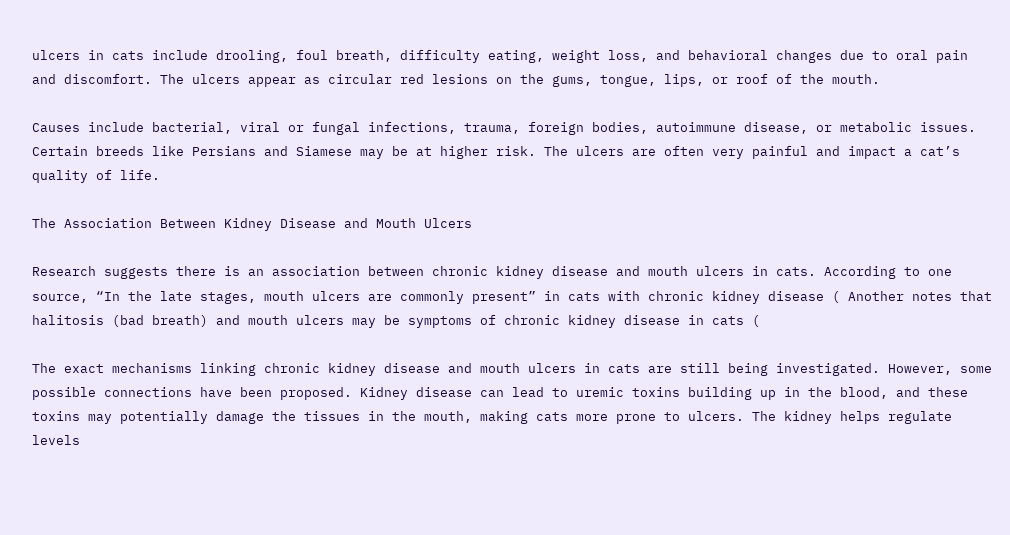ulcers in cats include drooling, foul breath, difficulty eating, weight loss, and behavioral changes due to oral pain and discomfort. The ulcers appear as circular red lesions on the gums, tongue, lips, or roof of the mouth.

Causes include bacterial, viral or fungal infections, trauma, foreign bodies, autoimmune disease, or metabolic issues. Certain breeds like Persians and Siamese may be at higher risk. The ulcers are often very painful and impact a cat’s quality of life.

The Association Between Kidney Disease and Mouth Ulcers

Research suggests there is an association between chronic kidney disease and mouth ulcers in cats. According to one source, “In the late stages, mouth ulcers are commonly present” in cats with chronic kidney disease ( Another notes that halitosis (bad breath) and mouth ulcers may be symptoms of chronic kidney disease in cats (

The exact mechanisms linking chronic kidney disease and mouth ulcers in cats are still being investigated. However, some possible connections have been proposed. Kidney disease can lead to uremic toxins building up in the blood, and these toxins may potentially damage the tissues in the mouth, making cats more prone to ulcers. The kidney helps regulate levels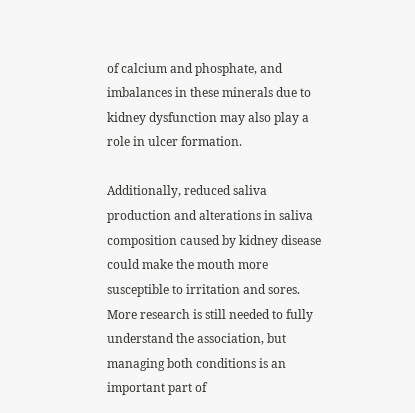of calcium and phosphate, and imbalances in these minerals due to kidney dysfunction may also play a role in ulcer formation.

Additionally, reduced saliva production and alterations in saliva composition caused by kidney disease could make the mouth more susceptible to irritation and sores. More research is still needed to fully understand the association, but managing both conditions is an important part of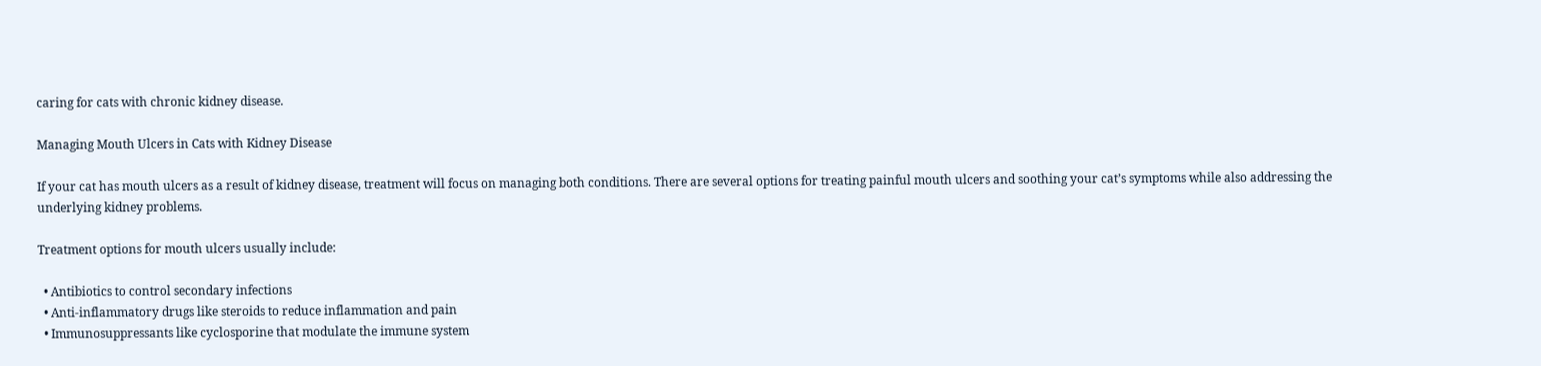caring for cats with chronic kidney disease.

Managing Mouth Ulcers in Cats with Kidney Disease

If your cat has mouth ulcers as a result of kidney disease, treatment will focus on managing both conditions. There are several options for treating painful mouth ulcers and soothing your cat’s symptoms while also addressing the underlying kidney problems.

Treatment options for mouth ulcers usually include:

  • Antibiotics to control secondary infections
  • Anti-inflammatory drugs like steroids to reduce inflammation and pain
  • Immunosuppressants like cyclosporine that modulate the immune system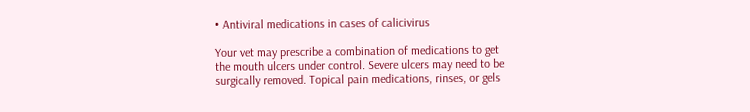• Antiviral medications in cases of calicivirus

Your vet may prescribe a combination of medications to get the mouth ulcers under control. Severe ulcers may need to be surgically removed. Topical pain medications, rinses, or gels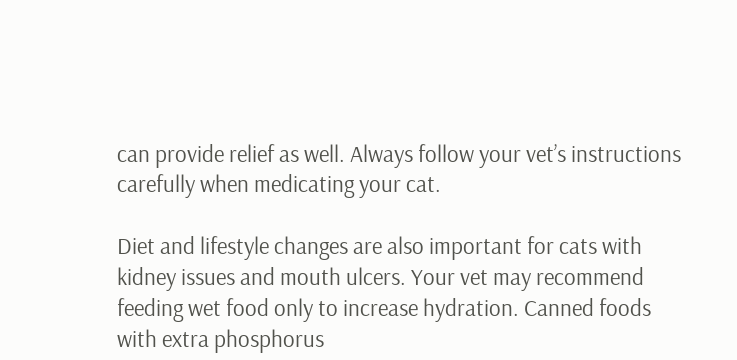can provide relief as well. Always follow your vet’s instructions carefully when medicating your cat.

Diet and lifestyle changes are also important for cats with kidney issues and mouth ulcers. Your vet may recommend feeding wet food only to increase hydration. Canned foods with extra phosphorus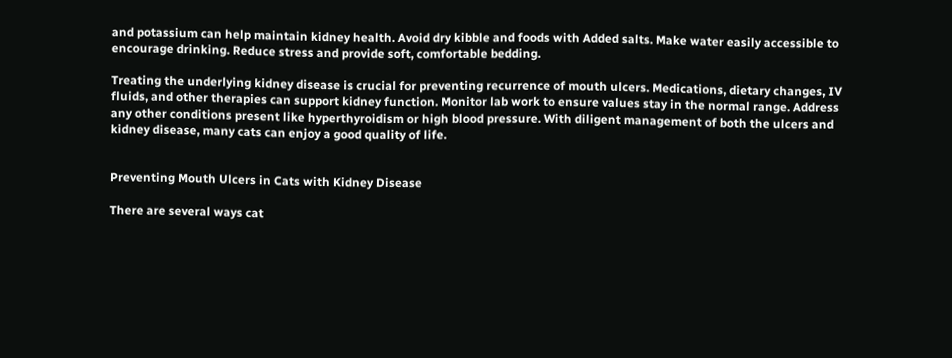and potassium can help maintain kidney health. Avoid dry kibble and foods with Added salts. Make water easily accessible to encourage drinking. Reduce stress and provide soft, comfortable bedding.

Treating the underlying kidney disease is crucial for preventing recurrence of mouth ulcers. Medications, dietary changes, IV fluids, and other therapies can support kidney function. Monitor lab work to ensure values stay in the normal range. Address any other conditions present like hyperthyroidism or high blood pressure. With diligent management of both the ulcers and kidney disease, many cats can enjoy a good quality of life.


Preventing Mouth Ulcers in Cats with Kidney Disease

There are several ways cat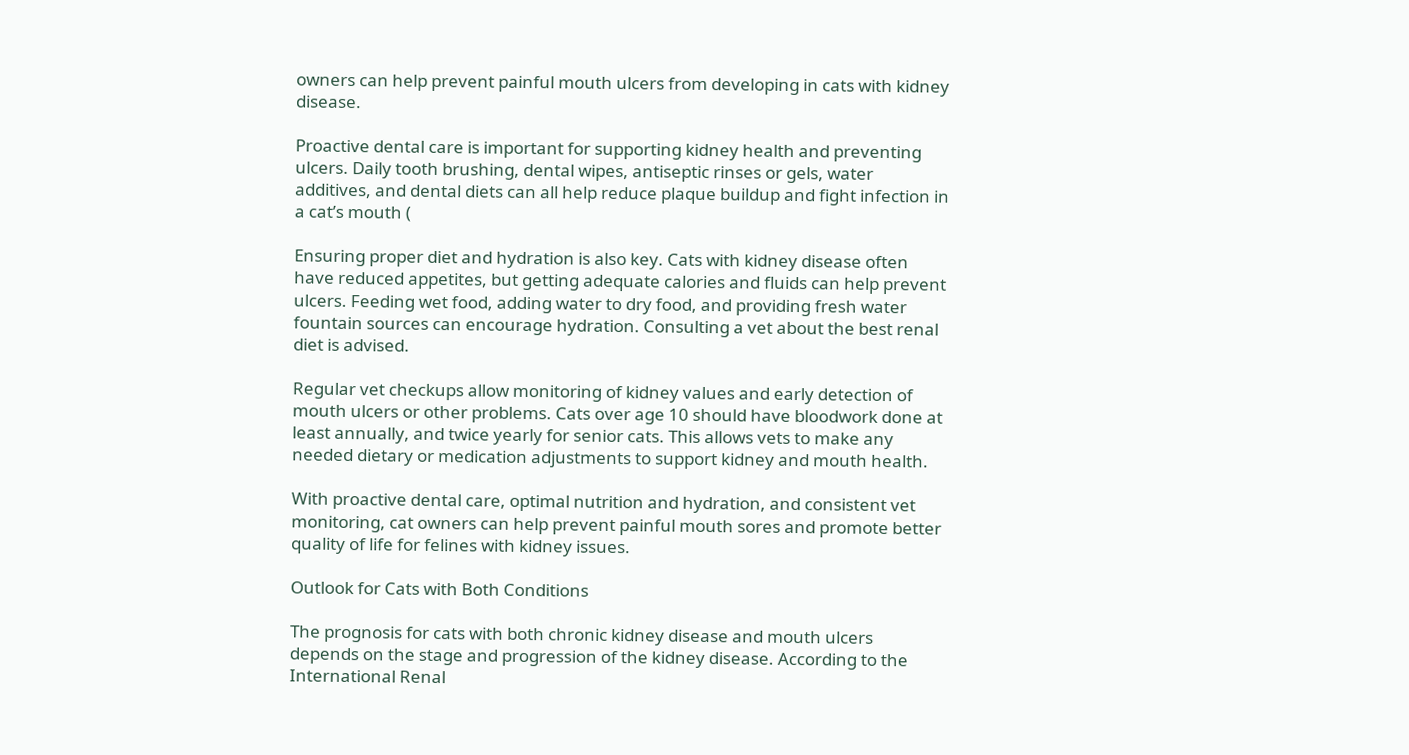owners can help prevent painful mouth ulcers from developing in cats with kidney disease.

Proactive dental care is important for supporting kidney health and preventing ulcers. Daily tooth brushing, dental wipes, antiseptic rinses or gels, water additives, and dental diets can all help reduce plaque buildup and fight infection in a cat’s mouth (

Ensuring proper diet and hydration is also key. Cats with kidney disease often have reduced appetites, but getting adequate calories and fluids can help prevent ulcers. Feeding wet food, adding water to dry food, and providing fresh water fountain sources can encourage hydration. Consulting a vet about the best renal diet is advised.

Regular vet checkups allow monitoring of kidney values and early detection of mouth ulcers or other problems. Cats over age 10 should have bloodwork done at least annually, and twice yearly for senior cats. This allows vets to make any needed dietary or medication adjustments to support kidney and mouth health.

With proactive dental care, optimal nutrition and hydration, and consistent vet monitoring, cat owners can help prevent painful mouth sores and promote better quality of life for felines with kidney issues.

Outlook for Cats with Both Conditions

The prognosis for cats with both chronic kidney disease and mouth ulcers depends on the stage and progression of the kidney disease. According to the International Renal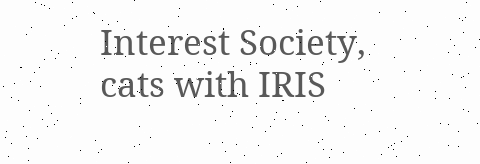Interest Society, cats with IRIS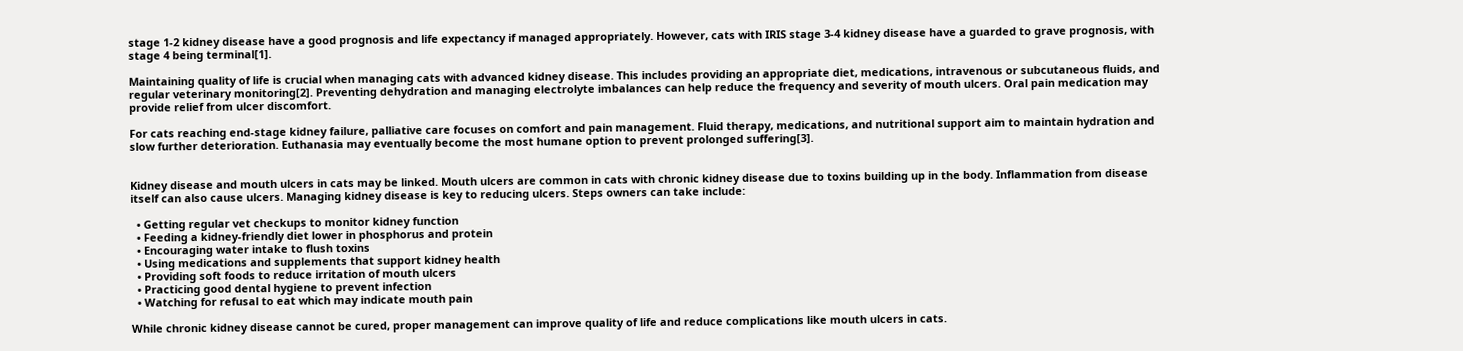stage 1-2 kidney disease have a good prognosis and life expectancy if managed appropriately. However, cats with IRIS stage 3-4 kidney disease have a guarded to grave prognosis, with stage 4 being terminal[1].

Maintaining quality of life is crucial when managing cats with advanced kidney disease. This includes providing an appropriate diet, medications, intravenous or subcutaneous fluids, and regular veterinary monitoring[2]. Preventing dehydration and managing electrolyte imbalances can help reduce the frequency and severity of mouth ulcers. Oral pain medication may provide relief from ulcer discomfort.

For cats reaching end-stage kidney failure, palliative care focuses on comfort and pain management. Fluid therapy, medications, and nutritional support aim to maintain hydration and slow further deterioration. Euthanasia may eventually become the most humane option to prevent prolonged suffering[3].


Kidney disease and mouth ulcers in cats may be linked. Mouth ulcers are common in cats with chronic kidney disease due to toxins building up in the body. Inflammation from disease itself can also cause ulcers. Managing kidney disease is key to reducing ulcers. Steps owners can take include:

  • Getting regular vet checkups to monitor kidney function
  • Feeding a kidney-friendly diet lower in phosphorus and protein
  • Encouraging water intake to flush toxins
  • Using medications and supplements that support kidney health
  • Providing soft foods to reduce irritation of mouth ulcers
  • Practicing good dental hygiene to prevent infection
  • Watching for refusal to eat which may indicate mouth pain

While chronic kidney disease cannot be cured, proper management can improve quality of life and reduce complications like mouth ulcers in cats.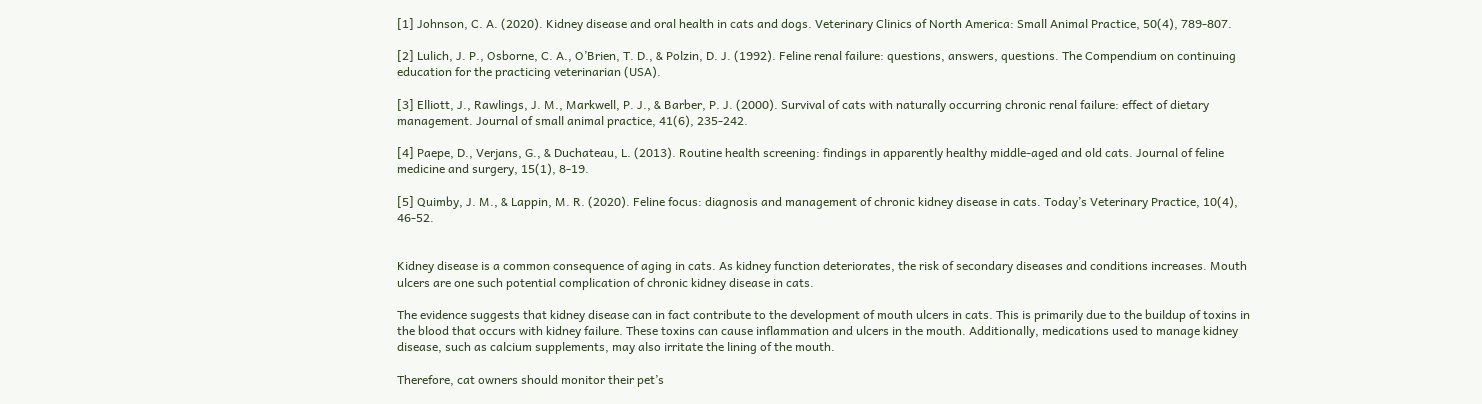[1] Johnson, C. A. (2020). Kidney disease and oral health in cats and dogs. Veterinary Clinics of North America: Small Animal Practice, 50(4), 789-807.

[2] Lulich, J. P., Osborne, C. A., O’Brien, T. D., & Polzin, D. J. (1992). Feline renal failure: questions, answers, questions. The Compendium on continuing education for the practicing veterinarian (USA).

[3] Elliott, J., Rawlings, J. M., Markwell, P. J., & Barber, P. J. (2000). Survival of cats with naturally occurring chronic renal failure: effect of dietary management. Journal of small animal practice, 41(6), 235-242.

[4] Paepe, D., Verjans, G., & Duchateau, L. (2013). Routine health screening: findings in apparently healthy middle-aged and old cats. Journal of feline medicine and surgery, 15(1), 8-19.

[5] Quimby, J. M., & Lappin, M. R. (2020). Feline focus: diagnosis and management of chronic kidney disease in cats. Today’s Veterinary Practice, 10(4), 46-52.


Kidney disease is a common consequence of aging in cats. As kidney function deteriorates, the risk of secondary diseases and conditions increases. Mouth ulcers are one such potential complication of chronic kidney disease in cats.

The evidence suggests that kidney disease can in fact contribute to the development of mouth ulcers in cats. This is primarily due to the buildup of toxins in the blood that occurs with kidney failure. These toxins can cause inflammation and ulcers in the mouth. Additionally, medications used to manage kidney disease, such as calcium supplements, may also irritate the lining of the mouth.

Therefore, cat owners should monitor their pet’s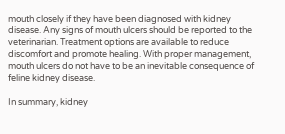mouth closely if they have been diagnosed with kidney disease. Any signs of mouth ulcers should be reported to the veterinarian. Treatment options are available to reduce discomfort and promote healing. With proper management, mouth ulcers do not have to be an inevitable consequence of feline kidney disease.

In summary, kidney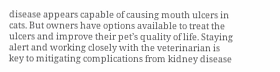disease appears capable of causing mouth ulcers in cats. But owners have options available to treat the ulcers and improve their pet’s quality of life. Staying alert and working closely with the veterinarian is key to mitigating complications from kidney disease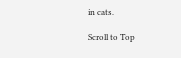in cats.

Scroll to Top